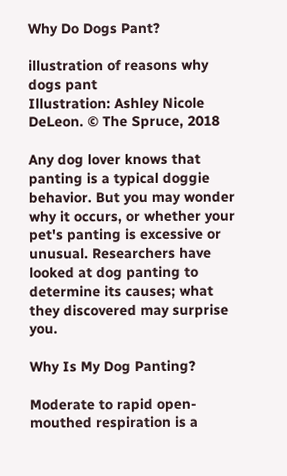Why Do Dogs Pant?

illustration of reasons why dogs pant
Illustration: Ashley Nicole DeLeon. © The Spruce, 2018

Any dog lover knows that panting is a typical doggie behavior. But you may wonder why it occurs, or whether your pet's panting is excessive or unusual. Researchers have looked at dog panting to determine its causes; what they discovered may surprise you.

Why Is My Dog Panting?

Moderate to rapid open-mouthed respiration is a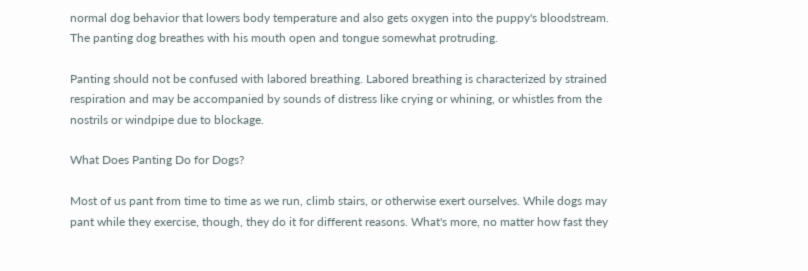normal dog behavior that lowers body temperature and also gets oxygen into the puppy's bloodstream. The panting dog breathes with his mouth open and tongue somewhat protruding.

Panting should not be confused with labored breathing. Labored breathing is characterized by strained respiration and may be accompanied by sounds of distress like crying or whining, or whistles from the nostrils or windpipe due to blockage.

What Does Panting Do for Dogs?

Most of us pant from time to time as we run, climb stairs, or otherwise exert ourselves. While dogs may pant while they exercise, though, they do it for different reasons. What's more, no matter how fast they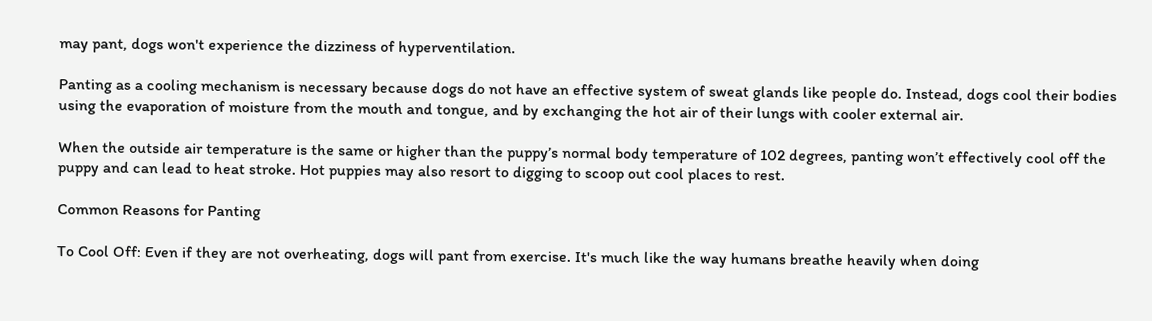may pant, dogs won't experience the dizziness of hyperventilation.

Panting as a cooling mechanism is necessary because dogs do not have an effective system of sweat glands like people do. Instead, dogs cool their bodies using the evaporation of moisture from the mouth and tongue, and by exchanging the hot air of their lungs with cooler external air.

When the outside air temperature is the same or higher than the puppy’s normal body temperature of 102 degrees, panting won’t effectively cool off the puppy and can lead to heat stroke. Hot puppies may also resort to digging to scoop out cool places to rest.

Common Reasons for Panting

To Cool Off: Even if they are not overheating, dogs will pant from exercise. It's much like the way humans breathe heavily when doing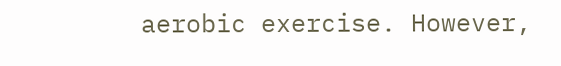aerobic exercise. However,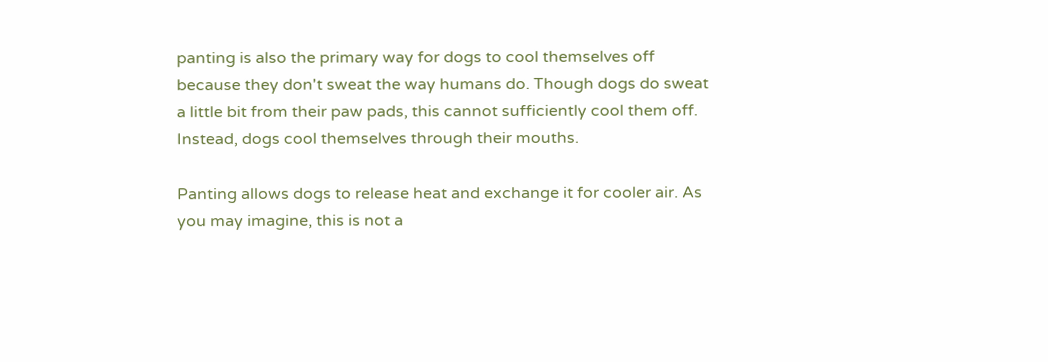panting is also the primary way for dogs to cool themselves off because they don't sweat the way humans do. Though dogs do sweat a little bit from their paw pads, this cannot sufficiently cool them off. Instead, dogs cool themselves through their mouths.

Panting allows dogs to release heat and exchange it for cooler air. As you may imagine, this is not a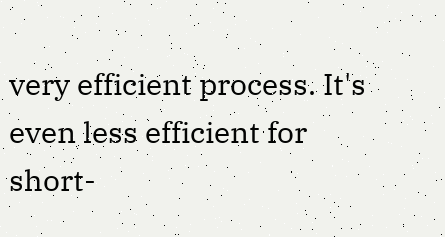very efficient process. It's even less efficient for short-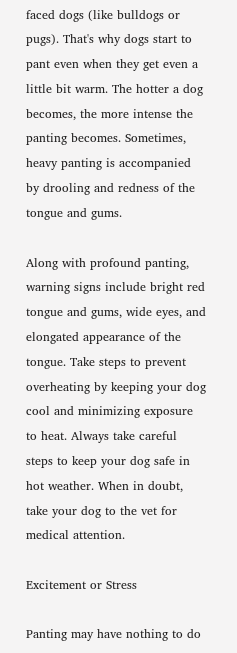faced dogs (like bulldogs or pugs). That's why dogs start to pant even when they get even a little bit warm. The hotter a dog becomes, the more intense the panting becomes. Sometimes, heavy panting is accompanied by drooling and redness of the tongue and gums.

Along with profound panting, warning signs include bright red tongue and gums, wide eyes, and elongated appearance of the tongue. Take steps to prevent overheating by keeping your dog cool and minimizing exposure to heat. Always take careful steps to keep your dog safe in hot weather. When in doubt, take your dog to the vet for medical attention.

Excitement or Stress

Panting may have nothing to do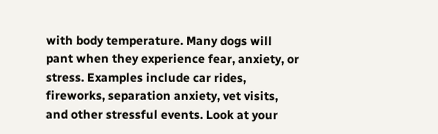with body temperature. Many dogs will pant when they experience fear, anxiety, or stress. Examples include car rides, fireworks, separation anxiety, vet visits, and other stressful events. Look at your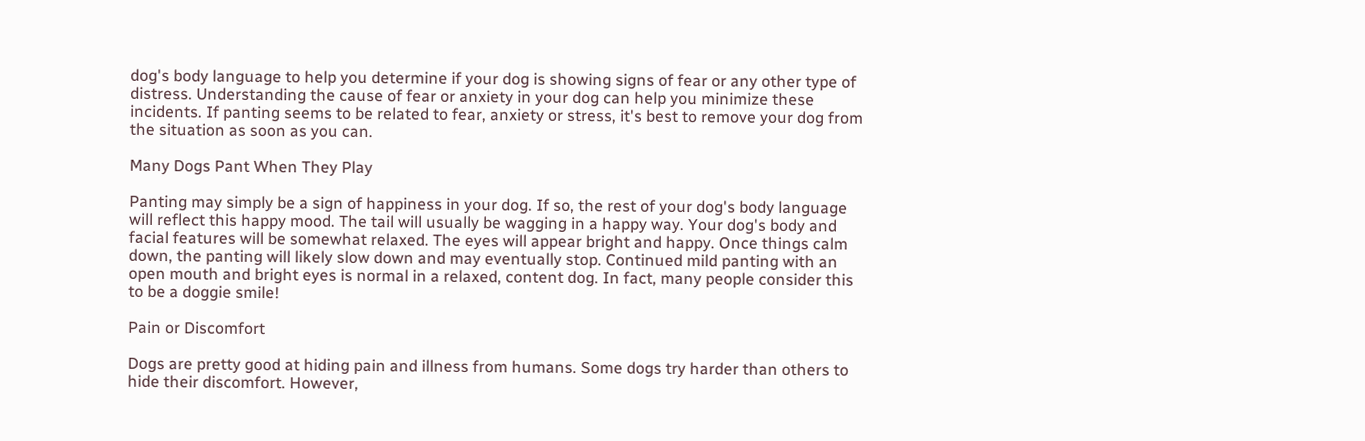dog's body language to help you determine if your dog is showing signs of fear or any other type of distress. Understanding the cause of fear or anxiety in your dog can help you minimize these incidents. If panting seems to be related to fear, anxiety or stress, it's best to remove your dog from the situation as soon as you can.

Many Dogs Pant When They Play

Panting may simply be a sign of happiness in your dog. If so, the rest of your dog's body language will reflect this happy mood. The tail will usually be wagging in a happy way. Your dog's body and facial features will be somewhat relaxed. The eyes will appear bright and happy. Once things calm down, the panting will likely slow down and may eventually stop. Continued mild panting with an open mouth and bright eyes is normal in a relaxed, content dog. In fact, many people consider this to be a doggie smile!

Pain or Discomfort

Dogs are pretty good at hiding pain and illness from humans. Some dogs try harder than others to hide their discomfort. However,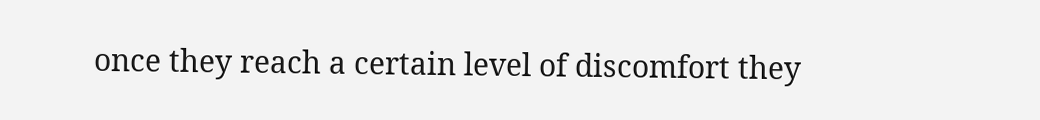once they reach a certain level of discomfort they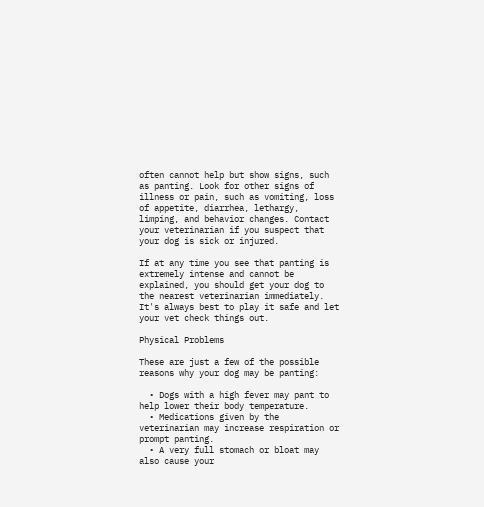often cannot help but show signs, such as panting. Look for other signs of illness or pain, such as vomiting, loss of appetite, diarrhea, lethargy, limping, and behavior changes. Contact your veterinarian if you suspect that your dog is sick or injured.

If at any time you see that panting is extremely intense and cannot be explained, you should get your dog to the nearest veterinarian immediately. It's always best to play it safe and let your vet check things out.

Physical Problems

These are just a few of the possible reasons why your dog may be panting:

  • Dogs with a high fever may pant to help lower their body temperature.
  • Medications given by the veterinarian may increase respiration or prompt panting.
  • A very full stomach or bloat may also cause your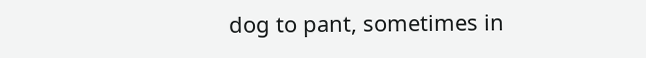dog to pant, sometimes in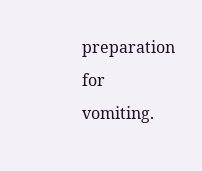preparation for vomiting.